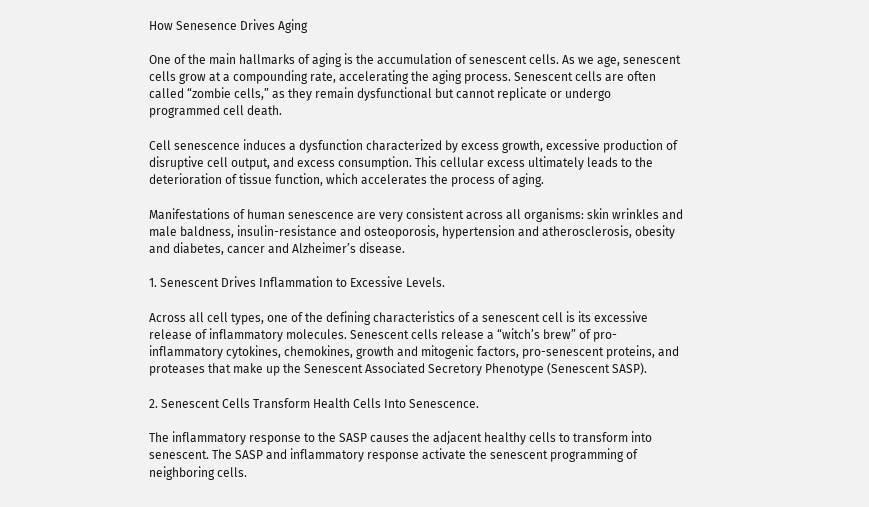How Senesence Drives Aging

One of the main hallmarks of aging is the accumulation of senescent cells. As we age, senescent cells grow at a compounding rate, accelerating the aging process. Senescent cells are often called “zombie cells,” as they remain dysfunctional but cannot replicate or undergo programmed cell death.

Cell senescence induces a dysfunction characterized by excess growth, excessive production of disruptive cell output, and excess consumption. This cellular excess ultimately leads to the deterioration of tissue function, which accelerates the process of aging.

Manifestations of human senescence are very consistent across all organisms: skin wrinkles and male baldness, insulin-resistance and osteoporosis, hypertension and atherosclerosis, obesity and diabetes, cancer and Alzheimer’s disease.

1. Senescent Drives Inflammation to Excessive Levels.

Across all cell types, one of the defining characteristics of a senescent cell is its excessive release of inflammatory molecules. Senescent cells release a “witch’s brew” of pro-inflammatory cytokines, chemokines, growth and mitogenic factors, pro-senescent proteins, and proteases that make up the Senescent Associated Secretory Phenotype (Senescent SASP).

2. Senescent Cells Transform Health Cells Into Senescence.

The inflammatory response to the SASP causes the adjacent healthy cells to transform into senescent. The SASP and inflammatory response activate the senescent programming of neighboring cells.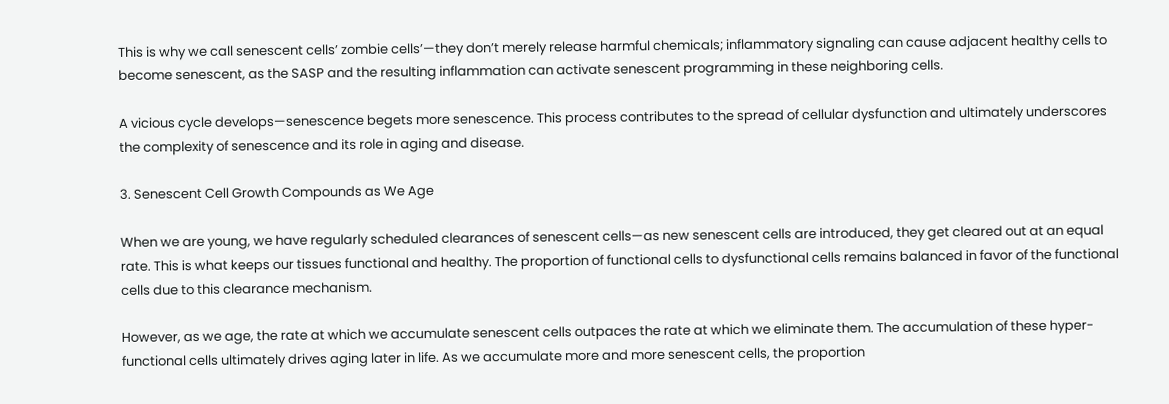This is why we call senescent cells’ zombie cells’—they don’t merely release harmful chemicals; inflammatory signaling can cause adjacent healthy cells to become senescent, as the SASP and the resulting inflammation can activate senescent programming in these neighboring cells.

A vicious cycle develops—senescence begets more senescence. This process contributes to the spread of cellular dysfunction and ultimately underscores the complexity of senescence and its role in aging and disease.

3. Senescent Cell Growth Compounds as We Age

When we are young, we have regularly scheduled clearances of senescent cells—as new senescent cells are introduced, they get cleared out at an equal rate. This is what keeps our tissues functional and healthy. The proportion of functional cells to dysfunctional cells remains balanced in favor of the functional cells due to this clearance mechanism.

However, as we age, the rate at which we accumulate senescent cells outpaces the rate at which we eliminate them. The accumulation of these hyper-functional cells ultimately drives aging later in life. As we accumulate more and more senescent cells, the proportion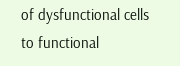of dysfunctional cells to functional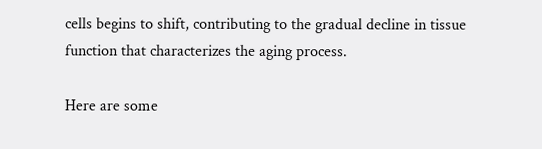cells begins to shift, contributing to the gradual decline in tissue function that characterizes the aging process.

Here are some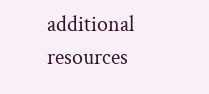additional resources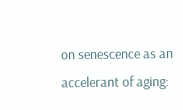on senescence as an accelerant of aging: